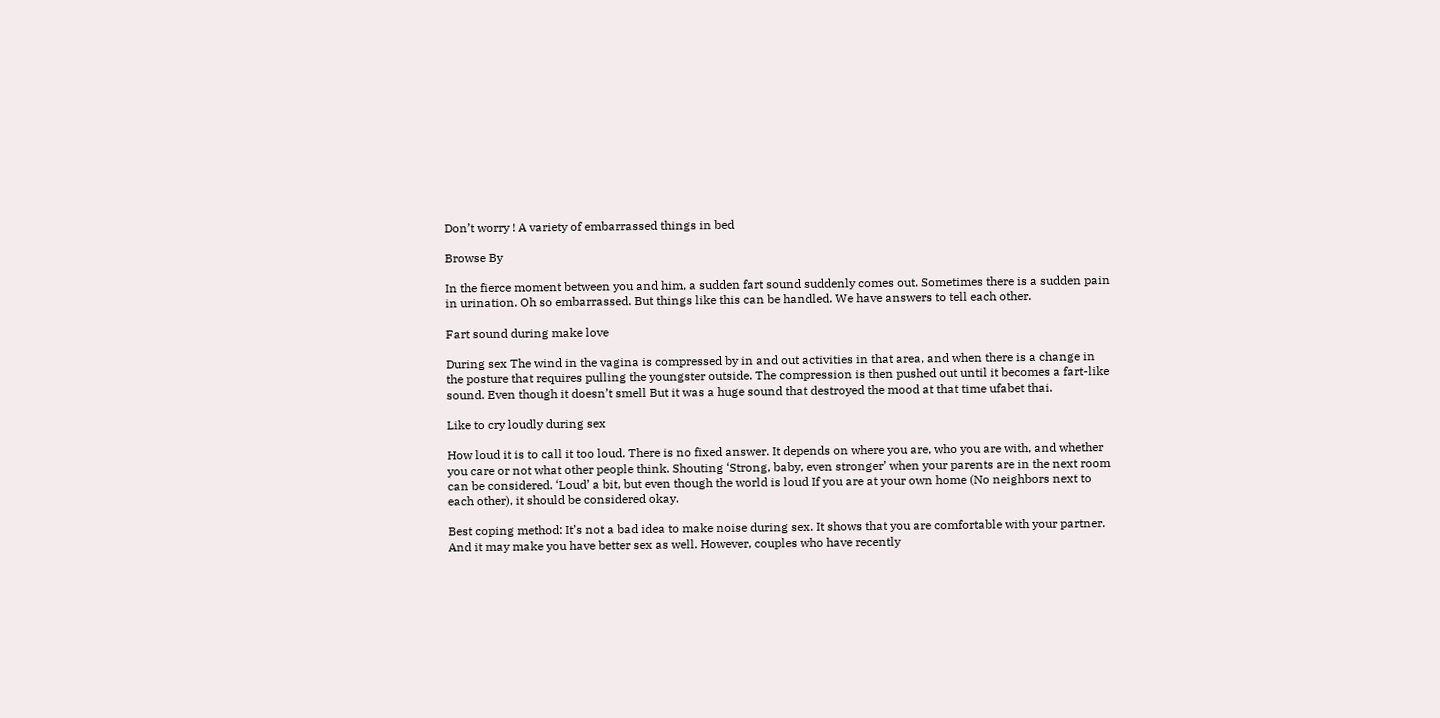Don’t worry ! A variety of embarrassed things in bed

Browse By

In the fierce moment between you and him, a sudden fart sound suddenly comes out. Sometimes there is a sudden pain in urination. Oh so embarrassed. But things like this can be handled. We have answers to tell each other.

Fart sound during make love

During sex The wind in the vagina is compressed by in and out activities in that area, and when there is a change in the posture that requires pulling the youngster outside. The compression is then pushed out until it becomes a fart-like sound. Even though it doesn’t smell But it was a huge sound that destroyed the mood at that time ufabet thai.

Like to cry loudly during sex

How loud it is to call it too loud. There is no fixed answer. It depends on where you are, who you are with, and whether you care or not what other people think. Shouting ‘Strong, baby, even stronger’ when your parents are in the next room can be considered. ‘Loud’ a bit, but even though the world is loud If you are at your own home (No neighbors next to each other), it should be considered okay.

Best coping method: It’s not a bad idea to make noise during sex. It shows that you are comfortable with your partner. And it may make you have better sex as well. However, couples who have recently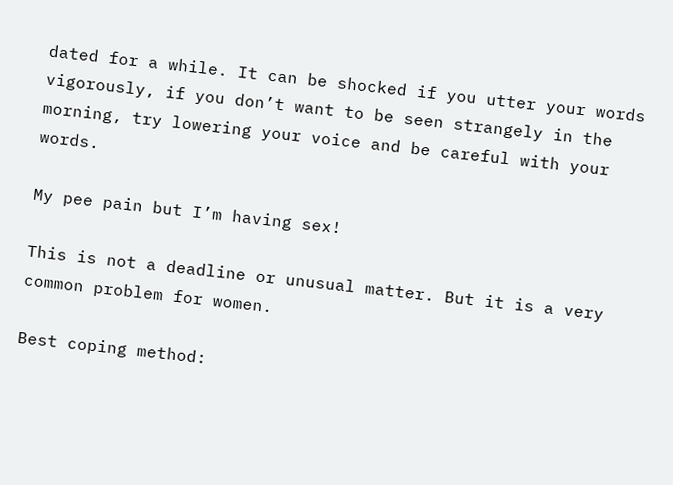dated for a while. It can be shocked if you utter your words vigorously, if you don’t want to be seen strangely in the morning, try lowering your voice and be careful with your words.

My pee pain but I’m having sex!

This is not a deadline or unusual matter. But it is a very common problem for women.

Best coping method: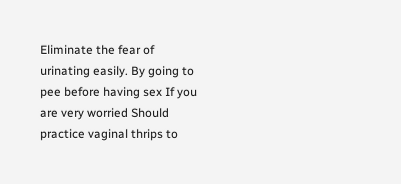Eliminate the fear of urinating easily. By going to pee before having sex If you are very worried Should practice vaginal thrips to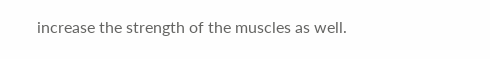increase the strength of the muscles as well.